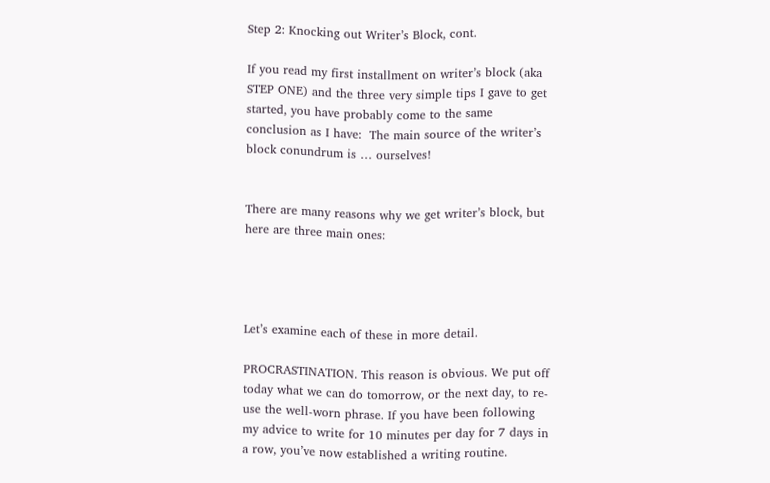Step 2: Knocking out Writer’s Block, cont.

If you read my first installment on writer’s block (aka STEP ONE) and the three very simple tips I gave to get started, you have probably come to the same conclusion as I have:  The main source of the writer’s block conundrum is … ourselves!


There are many reasons why we get writer’s block, but here are three main ones:




Let’s examine each of these in more detail.

PROCRASTINATION. This reason is obvious. We put off today what we can do tomorrow, or the next day, to re-use the well-worn phrase. If you have been following my advice to write for 10 minutes per day for 7 days in a row, you’ve now established a writing routine.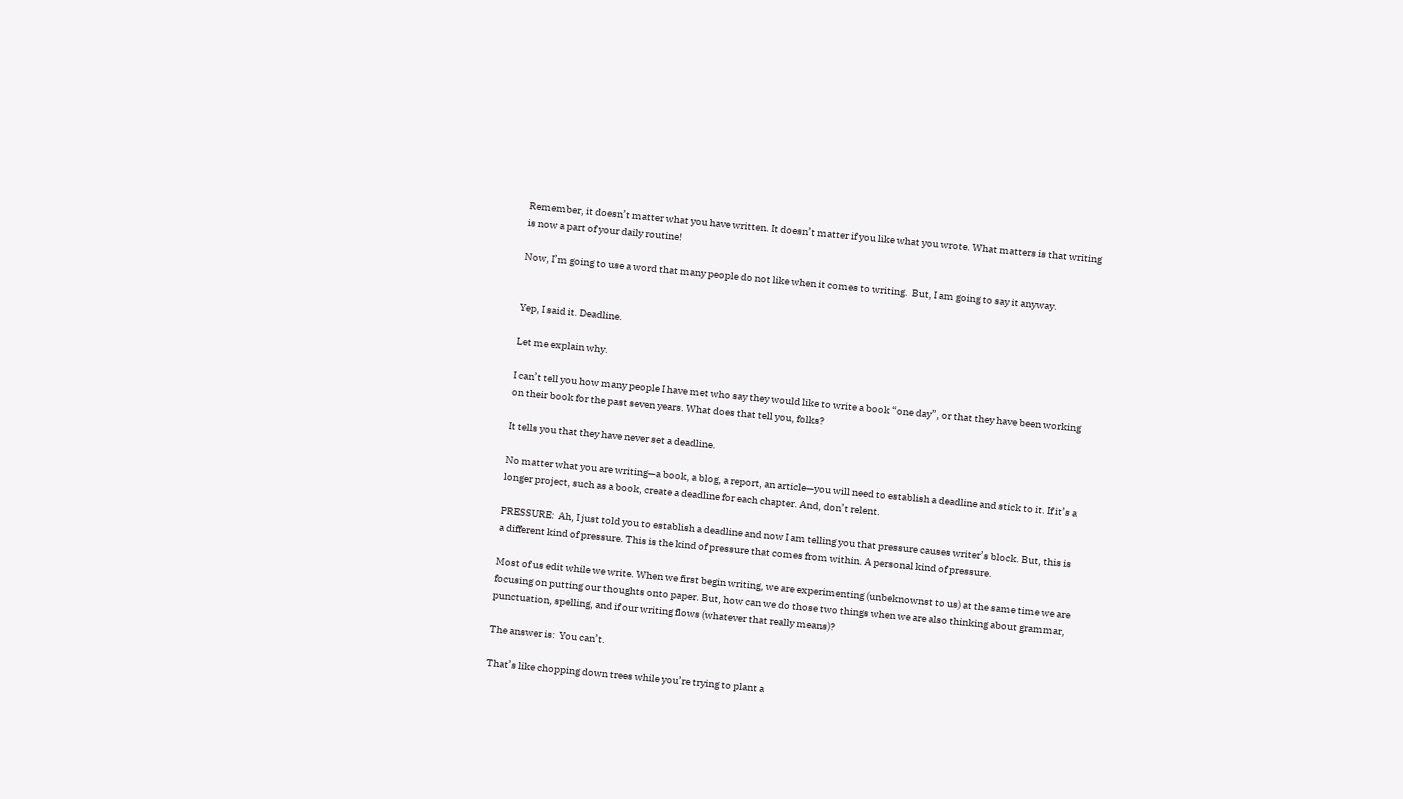Remember, it doesn’t matter what you have written. It doesn’t matter if you like what you wrote. What matters is that writing is now a part of your daily routine!

Now, I’m going to use a word that many people do not like when it comes to writing.  But, I am going to say it anyway.


Yep, I said it. Deadline.

Let me explain why.

I can’t tell you how many people I have met who say they would like to write a book “one day”, or that they have been working on their book for the past seven years. What does that tell you, folks?

It tells you that they have never set a deadline.

No matter what you are writing—a book, a blog, a report, an article—you will need to establish a deadline and stick to it. If it’s a longer project, such as a book, create a deadline for each chapter. And, don’t relent.

PRESSURE:  Ah, I just told you to establish a deadline and now I am telling you that pressure causes writer’s block. But, this is a different kind of pressure. This is the kind of pressure that comes from within. A personal kind of pressure.

Most of us edit while we write. When we first begin writing, we are experimenting (unbeknownst to us) at the same time we are focusing on putting our thoughts onto paper. But, how can we do those two things when we are also thinking about grammar, punctuation, spelling, and if our writing flows (whatever that really means)?

The answer is:  You can’t.

That’s like chopping down trees while you’re trying to plant a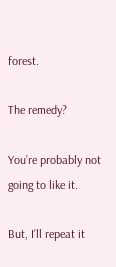forest.

The remedy?

You’re probably not going to like it.

But, I’ll repeat it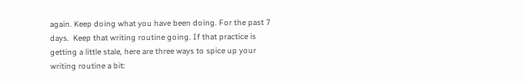again. Keep doing what you have been doing. For the past 7 days.  Keep that writing routine going. If that practice is getting a little stale, here are three ways to spice up your writing routine a bit: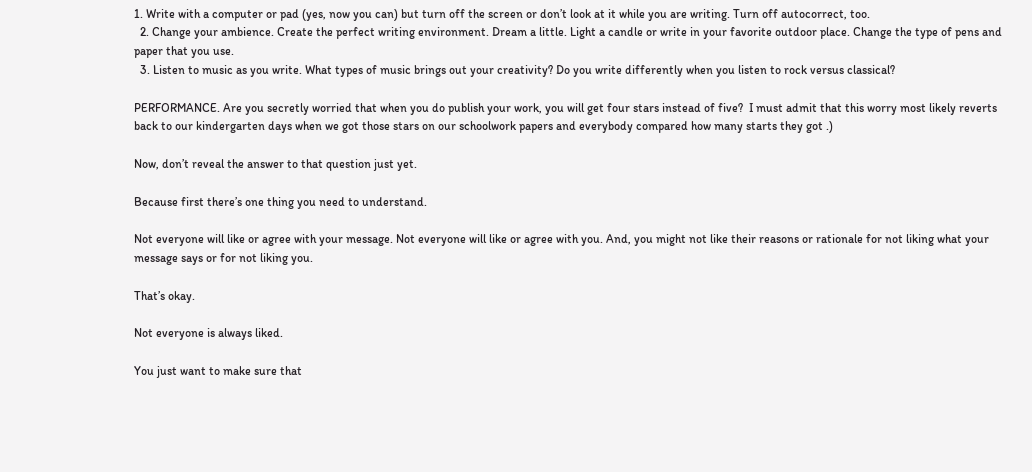1. Write with a computer or pad (yes, now you can) but turn off the screen or don’t look at it while you are writing. Turn off autocorrect, too.
  2. Change your ambience. Create the perfect writing environment. Dream a little. Light a candle or write in your favorite outdoor place. Change the type of pens and paper that you use.
  3. Listen to music as you write. What types of music brings out your creativity? Do you write differently when you listen to rock versus classical?

PERFORMANCE. Are you secretly worried that when you do publish your work, you will get four stars instead of five?  I must admit that this worry most likely reverts back to our kindergarten days when we got those stars on our schoolwork papers and everybody compared how many starts they got .)

Now, don’t reveal the answer to that question just yet.

Because first there’s one thing you need to understand.

Not everyone will like or agree with your message. Not everyone will like or agree with you. And, you might not like their reasons or rationale for not liking what your message says or for not liking you.

That’s okay.

Not everyone is always liked.

You just want to make sure that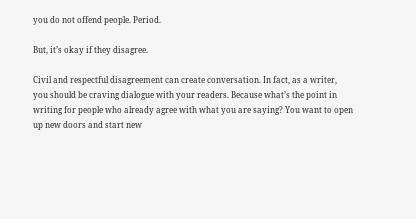you do not offend people. Period.

But, it’s okay if they disagree.

Civil and respectful disagreement can create conversation. In fact, as a writer, you should be craving dialogue with your readers. Because what’s the point in writing for people who already agree with what you are saying? You want to open up new doors and start new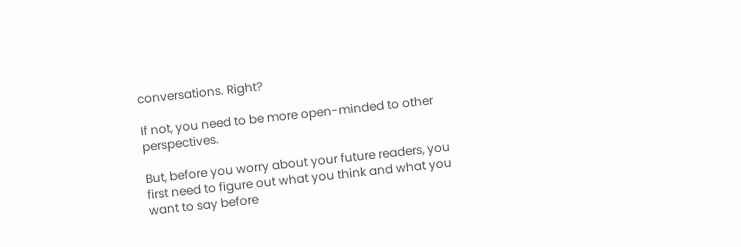conversations. Right?

If not, you need to be more open-minded to other perspectives.

But, before you worry about your future readers, you first need to figure out what you think and what you want to say before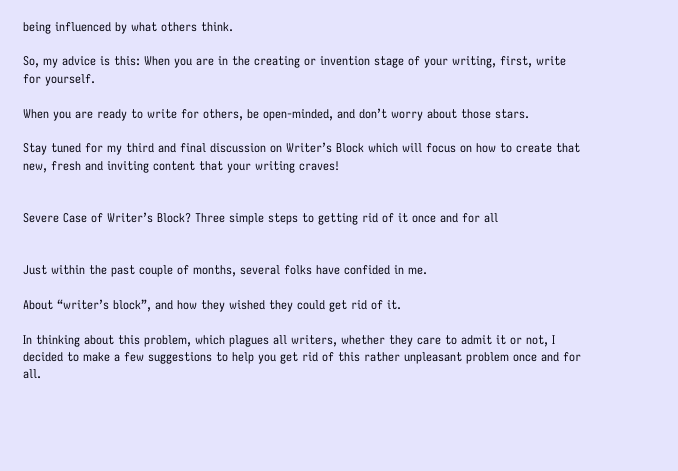being influenced by what others think.

So, my advice is this: When you are in the creating or invention stage of your writing, first, write for yourself.

When you are ready to write for others, be open-minded, and don’t worry about those stars.

Stay tuned for my third and final discussion on Writer’s Block which will focus on how to create that new, fresh and inviting content that your writing craves!


Severe Case of Writer’s Block? Three simple steps to getting rid of it once and for all


Just within the past couple of months, several folks have confided in me.

About “writer’s block”, and how they wished they could get rid of it.

In thinking about this problem, which plagues all writers, whether they care to admit it or not, I decided to make a few suggestions to help you get rid of this rather unpleasant problem once and for all.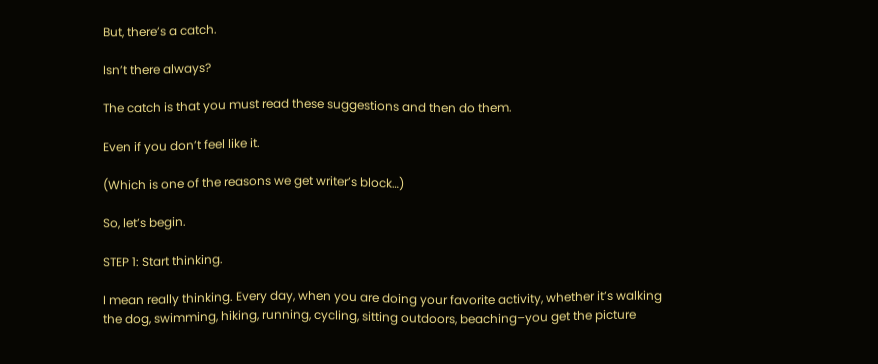But, there’s a catch.

Isn’t there always?

The catch is that you must read these suggestions and then do them.

Even if you don’t feel like it.

(Which is one of the reasons we get writer’s block…)

So, let’s begin.

STEP 1: Start thinking.

I mean really thinking. Every day, when you are doing your favorite activity, whether it’s walking the dog, swimming, hiking, running, cycling, sitting outdoors, beaching–you get the picture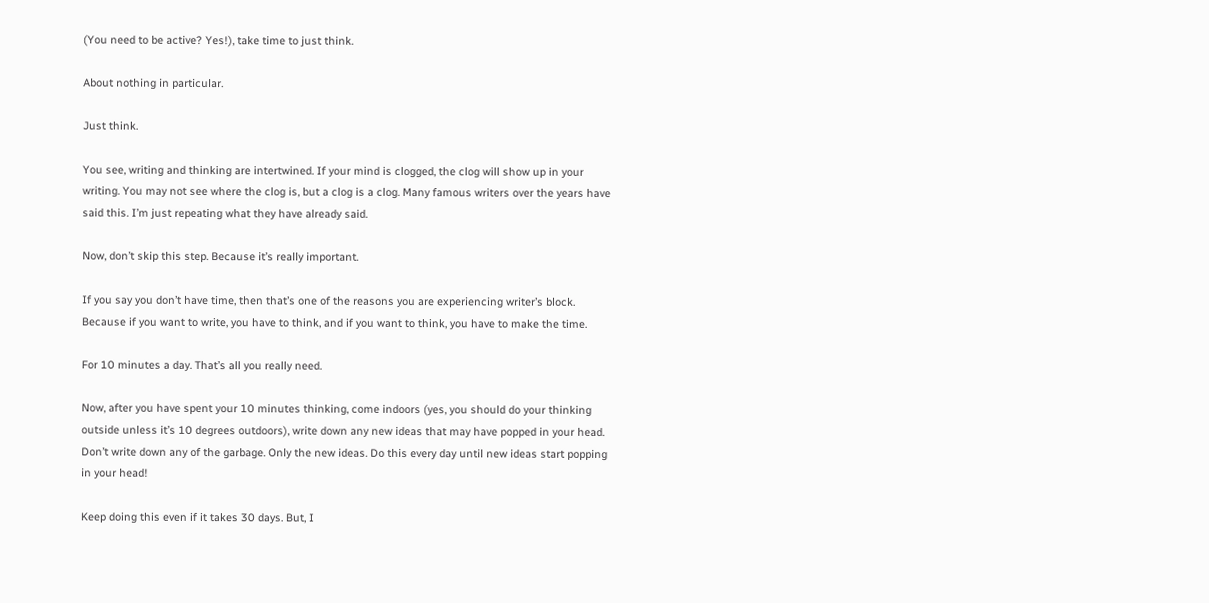(You need to be active? Yes!), take time to just think.

About nothing in particular.

Just think.

You see, writing and thinking are intertwined. If your mind is clogged, the clog will show up in your writing. You may not see where the clog is, but a clog is a clog. Many famous writers over the years have said this. I’m just repeating what they have already said.

Now, don’t skip this step. Because it’s really important.

If you say you don’t have time, then that’s one of the reasons you are experiencing writer’s block. Because if you want to write, you have to think, and if you want to think, you have to make the time.

For 10 minutes a day. That’s all you really need.

Now, after you have spent your 10 minutes thinking, come indoors (yes, you should do your thinking outside unless it’s 10 degrees outdoors), write down any new ideas that may have popped in your head. Don’t write down any of the garbage. Only the new ideas. Do this every day until new ideas start popping in your head!

Keep doing this even if it takes 30 days. But, I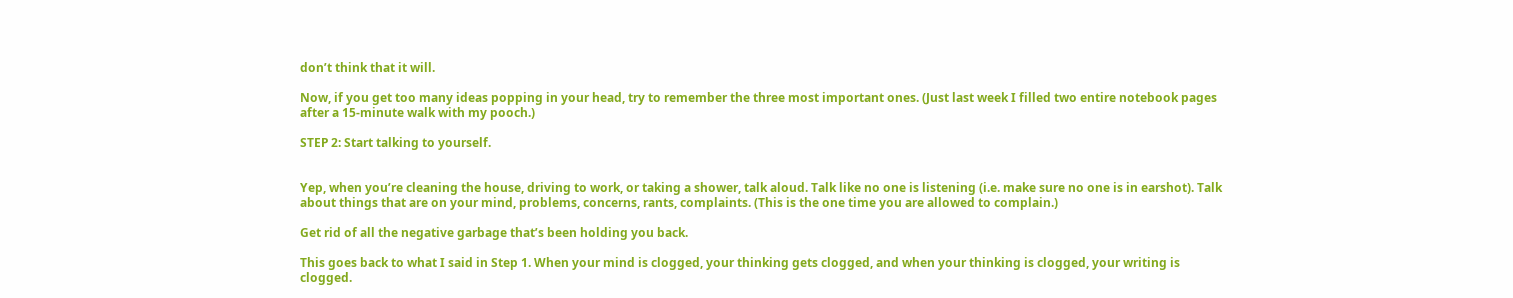don’t think that it will.

Now, if you get too many ideas popping in your head, try to remember the three most important ones. (Just last week I filled two entire notebook pages after a 15-minute walk with my pooch.)

STEP 2: Start talking to yourself.


Yep, when you’re cleaning the house, driving to work, or taking a shower, talk aloud. Talk like no one is listening (i.e. make sure no one is in earshot). Talk about things that are on your mind, problems, concerns, rants, complaints. (This is the one time you are allowed to complain.)

Get rid of all the negative garbage that’s been holding you back.

This goes back to what I said in Step 1. When your mind is clogged, your thinking gets clogged, and when your thinking is clogged, your writing is clogged.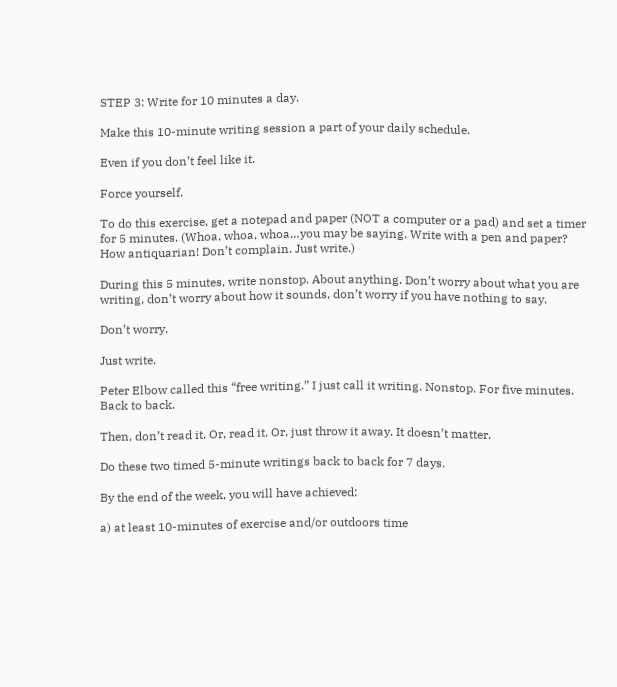STEP 3: Write for 10 minutes a day.

Make this 10-minute writing session a part of your daily schedule.

Even if you don’t feel like it.

Force yourself.

To do this exercise, get a notepad and paper (NOT a computer or a pad) and set a timer for 5 minutes. (Whoa, whoa, whoa…you may be saying. Write with a pen and paper? How antiquarian! Don’t complain. Just write.)

During this 5 minutes, write nonstop. About anything. Don’t worry about what you are writing, don’t worry about how it sounds, don’t worry if you have nothing to say.

Don’t worry.

Just write.

Peter Elbow called this “free writing.” I just call it writing. Nonstop. For five minutes. Back to back.

Then, don’t read it. Or, read it. Or, just throw it away. It doesn’t matter.

Do these two timed 5-minute writings back to back for 7 days.

By the end of the week, you will have achieved:

a) at least 10-minutes of exercise and/or outdoors time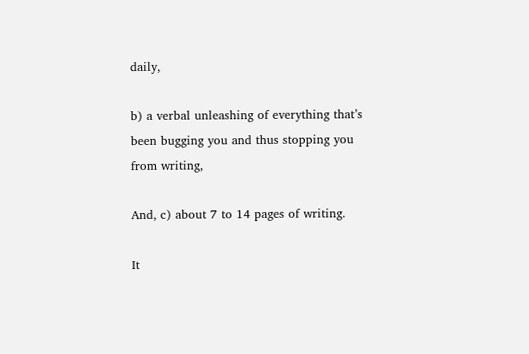daily,

b) a verbal unleashing of everything that’s been bugging you and thus stopping you from writing,

And, c) about 7 to 14 pages of writing.

It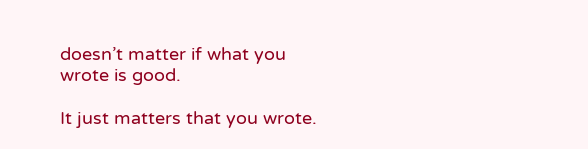doesn’t matter if what you wrote is good.

It just matters that you wrote.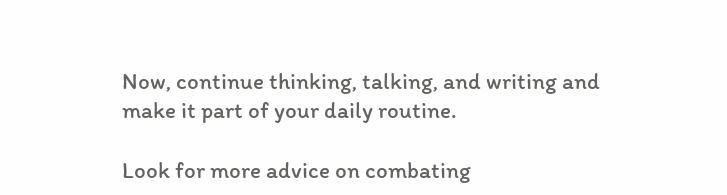Now, continue thinking, talking, and writing and make it part of your daily routine.

Look for more advice on combating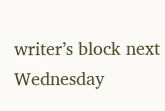writer’s block next Wednesday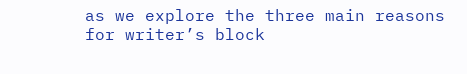as we explore the three main reasons for writer’s block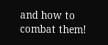and how to combat them!